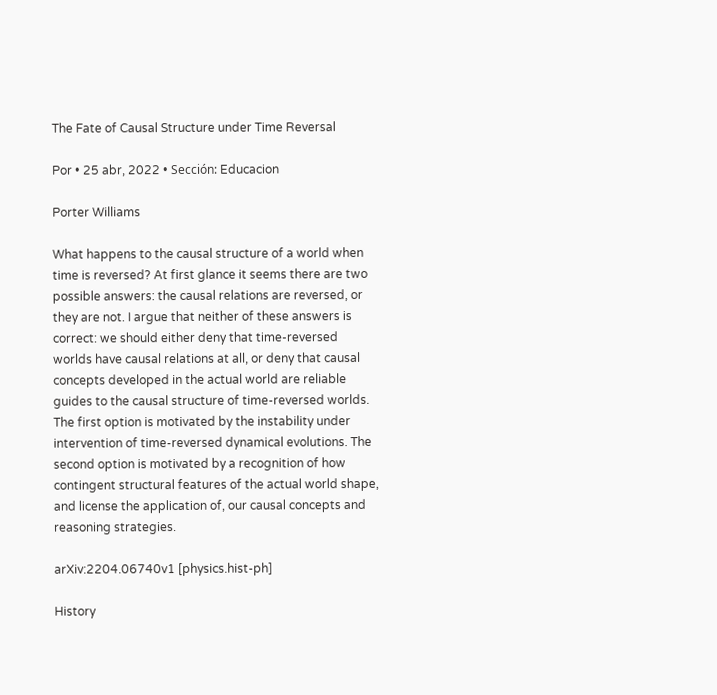The Fate of Causal Structure under Time Reversal

Por • 25 abr, 2022 • Sección: Educacion

Porter Williams

What happens to the causal structure of a world when time is reversed? At first glance it seems there are two possible answers: the causal relations are reversed, or they are not. I argue that neither of these answers is correct: we should either deny that time-reversed worlds have causal relations at all, or deny that causal concepts developed in the actual world are reliable guides to the causal structure of time-reversed worlds. The first option is motivated by the instability under intervention of time-reversed dynamical evolutions. The second option is motivated by a recognition of how contingent structural features of the actual world shape, and license the application of, our causal concepts and reasoning strategies.

arXiv:2204.06740v1 [physics.hist-ph]

History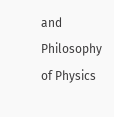and Philosophy of Physics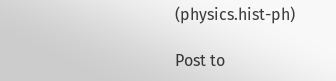(physics.hist-ph)

Post to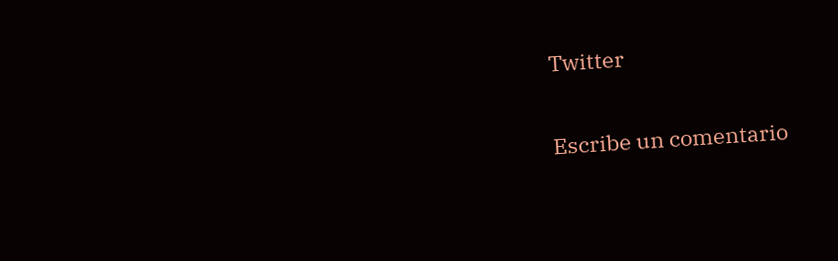Twitter

Escribe un comentario